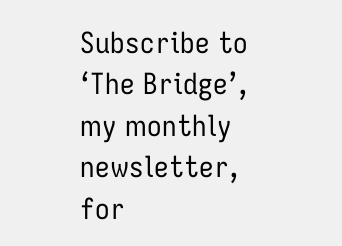Subscribe to ‘The Bridge’, my monthly newsletter, for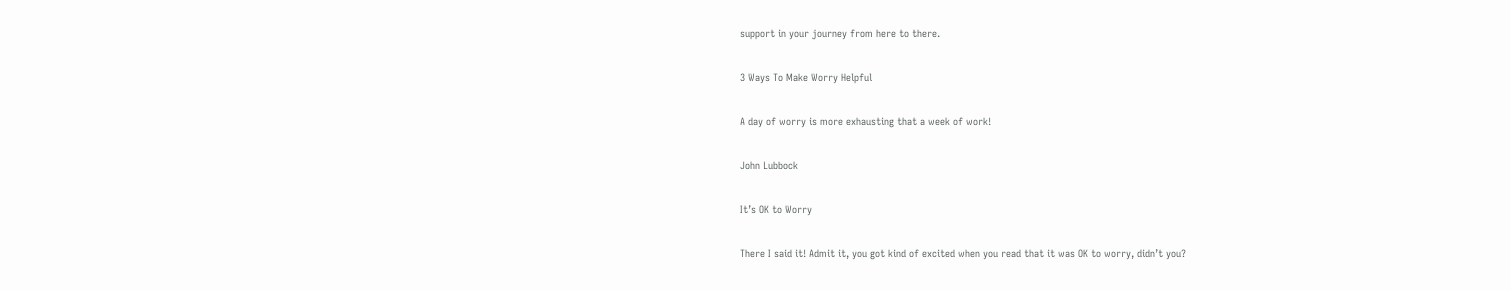support in your journey from here to there.

3 Ways To Make Worry Helpful

A day of worry is more exhausting that a week of work!

John Lubbock

It’s OK to Worry

There I said it! Admit it, you got kind of excited when you read that it was OK to worry, didn’t you?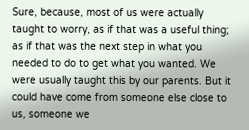Sure, because, most of us were actually taught to worry, as if that was a useful thing; as if that was the next step in what you needed to do to get what you wanted. We were usually taught this by our parents. But it could have come from someone else close to us, someone we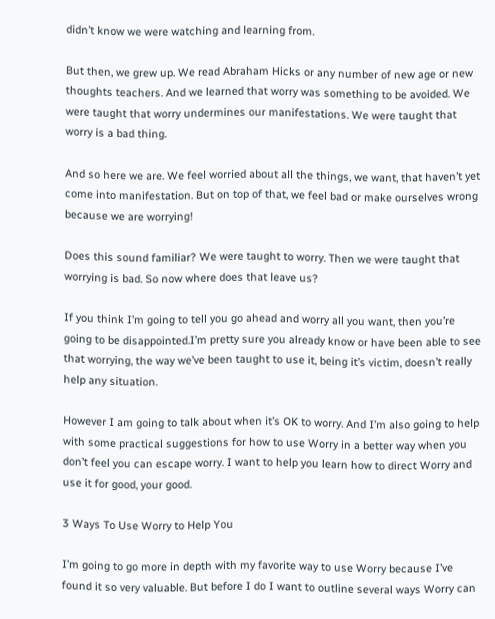didn’t know we were watching and learning from.

But then, we grew up. We read Abraham Hicks or any number of new age or new thoughts teachers. And we learned that worry was something to be avoided. We were taught that worry undermines our manifestations. We were taught that worry is a bad thing.

And so here we are. We feel worried about all the things, we want, that haven’t yet come into manifestation. But on top of that, we feel bad or make ourselves wrong because we are worrying!

Does this sound familiar? We were taught to worry. Then we were taught that worrying is bad. So now where does that leave us?

If you think I’m going to tell you go ahead and worry all you want, then you’re going to be disappointed.I’m pretty sure you already know or have been able to see that worrying, the way we’ve been taught to use it, being it’s victim, doesn’t really help any situation.

However I am going to talk about when it’s OK to worry. And I’m also going to help with some practical suggestions for how to use Worry in a better way when you don’t feel you can escape worry. I want to help you learn how to direct Worry and use it for good, your good.

3 Ways To Use Worry to Help You

I’m going to go more in depth with my favorite way to use Worry because I’ve found it so very valuable. But before I do I want to outline several ways Worry can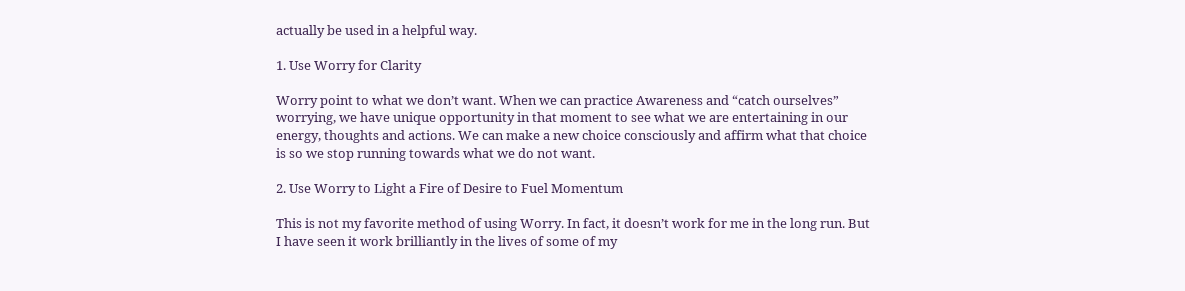actually be used in a helpful way.

1. Use Worry for Clarity

Worry point to what we don’t want. When we can practice Awareness and “catch ourselves” worrying, we have unique opportunity in that moment to see what we are entertaining in our energy, thoughts and actions. We can make a new choice consciously and affirm what that choice is so we stop running towards what we do not want.

2. Use Worry to Light a Fire of Desire to Fuel Momentum

This is not my favorite method of using Worry. In fact, it doesn’t work for me in the long run. But I have seen it work brilliantly in the lives of some of my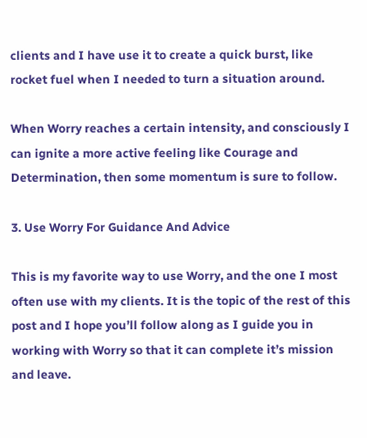clients and I have use it to create a quick burst, like rocket fuel when I needed to turn a situation around.

When Worry reaches a certain intensity, and consciously I can ignite a more active feeling like Courage and Determination, then some momentum is sure to follow.

3. Use Worry For Guidance And Advice

This is my favorite way to use Worry, and the one I most often use with my clients. It is the topic of the rest of this post and I hope you’ll follow along as I guide you in working with Worry so that it can complete it’s mission and leave.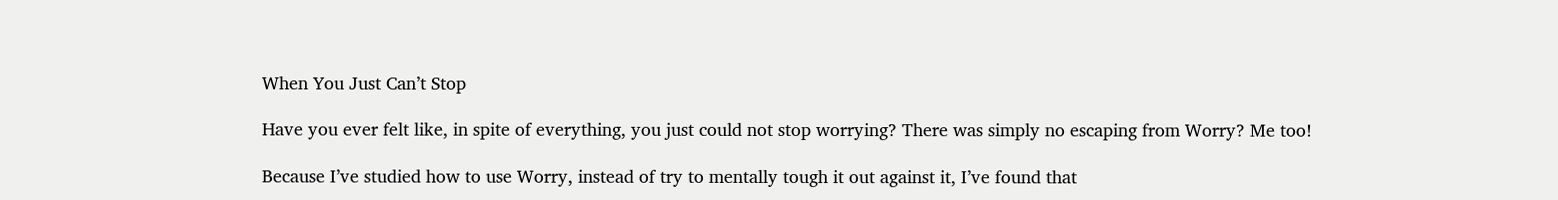When You Just Can’t Stop

Have you ever felt like, in spite of everything, you just could not stop worrying? There was simply no escaping from Worry? Me too!

Because I’ve studied how to use Worry, instead of try to mentally tough it out against it, I’ve found that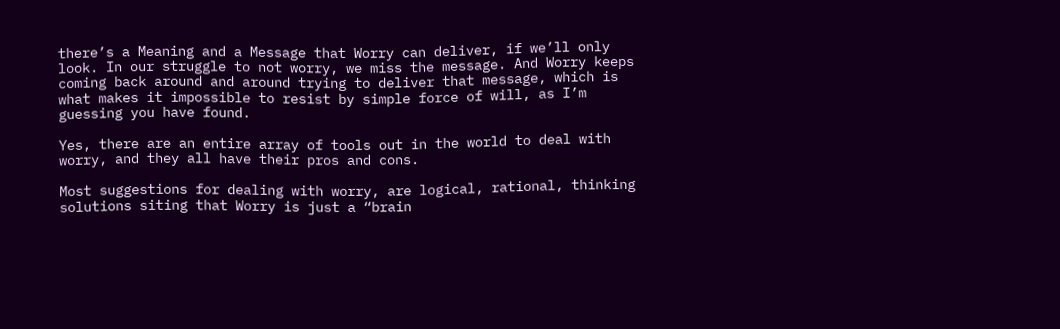there’s a Meaning and a Message that Worry can deliver, if we’ll only look. In our struggle to not worry, we miss the message. And Worry keeps coming back around and around trying to deliver that message, which is what makes it impossible to resist by simple force of will, as I’m guessing you have found.

Yes, there are an entire array of tools out in the world to deal with worry, and they all have their pros and cons.

Most suggestions for dealing with worry, are logical, rational, thinking solutions siting that Worry is just a “brain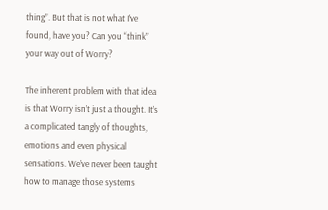thing”. But that is not what I’ve found, have you? Can you “think” your way out of Worry?

The inherent problem with that idea is that Worry isn’t just a thought. It’s a complicated tangly of thoughts, emotions and even physical sensations. We’ve never been taught how to manage those systems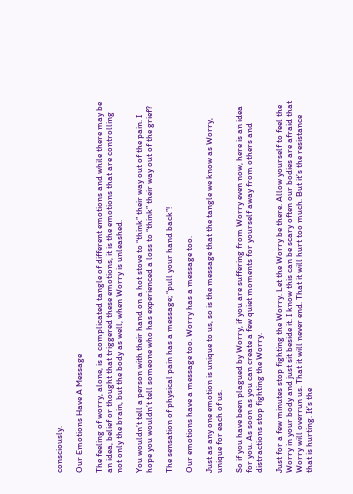consciously.

Our Emotions Have A Message

The feeling of worry, alone, is a complicated tangle of different emotions and while there may be an idea, belief or thought that triggered these emotions, it is the emotions that are controlling not only the brain, but the body as well, when Worry is unleashed.

You wouldn’t tell a person with their hand on a hot stove to “think” their way out of the pain. I hope you wouldn’t tell someone who has experienced a loss to “think” their way out of the grief?

The sensation of physical pain has a message; “pull your hand back”!

Our emotions have a message too. Worry has a message too.

Just as any one emotion is unique to us, so is the message that the tangle we know as Worry, unique for each of us.

So if you have been plagued by Worry, if you are suffering from Worry even now, here is an idea for you. As soon as you can create a few quiet moments for yourself away from others and distractions stop fighting the Worry.

Just for a few minutes stop fighting the Worry. Let the Worry be there. Allow yourself to feel the Worry in your body and just sit beside it. I know this can be scary often our bodies are afraid that Worry will overrun us. That it will never end. That it will hurt too much. But it’s the resistance that is hurting. It’s the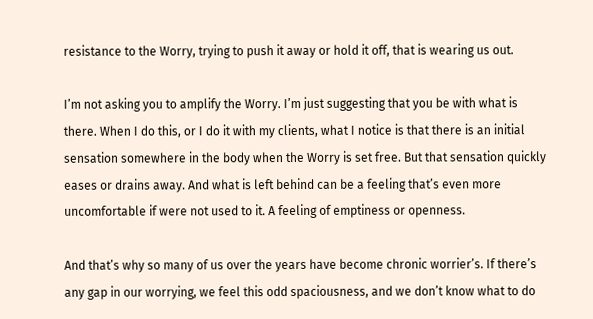resistance to the Worry, trying to push it away or hold it off, that is wearing us out.

I’m not asking you to amplify the Worry. I’m just suggesting that you be with what is there. When I do this, or I do it with my clients, what I notice is that there is an initial sensation somewhere in the body when the Worry is set free. But that sensation quickly eases or drains away. And what is left behind can be a feeling that’s even more uncomfortable if were not used to it. A feeling of emptiness or openness.

And that’s why so many of us over the years have become chronic worrier’s. If there’s any gap in our worrying, we feel this odd spaciousness, and we don’t know what to do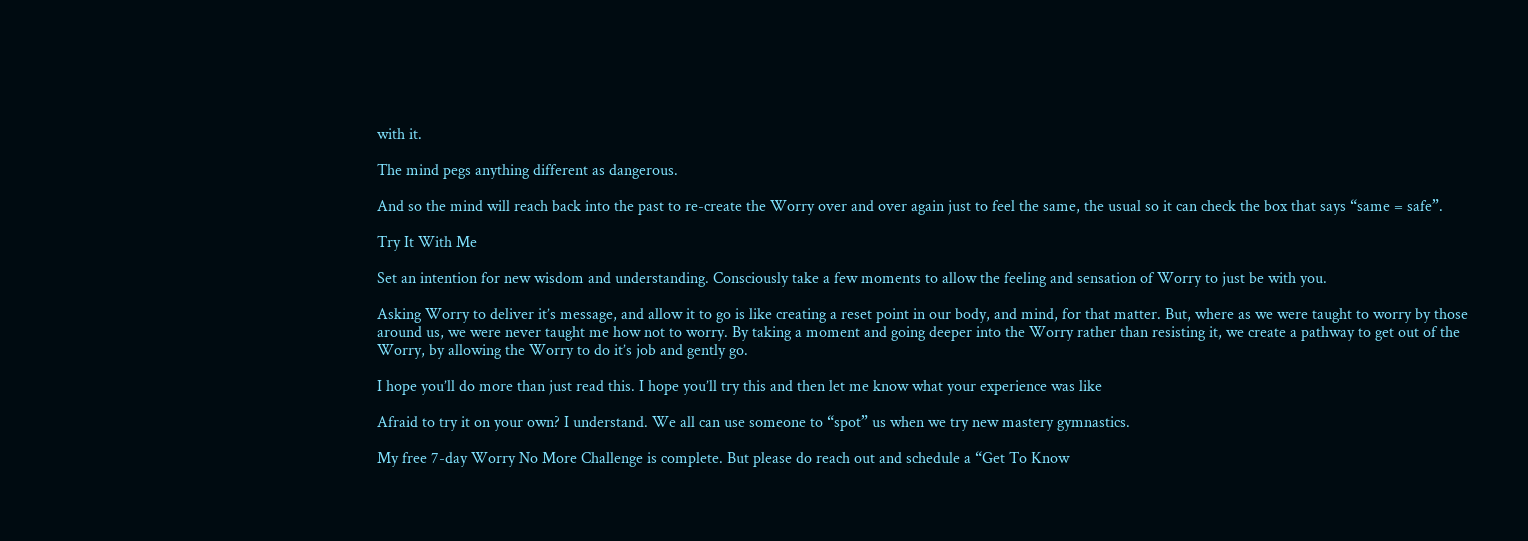with it.

The mind pegs anything different as dangerous.

And so the mind will reach back into the past to re-create the Worry over and over again just to feel the same, the usual so it can check the box that says “same = safe”.

Try It With Me

Set an intention for new wisdom and understanding. Consciously take a few moments to allow the feeling and sensation of Worry to just be with you.

Asking Worry to deliver it’s message, and allow it to go is like creating a reset point in our body, and mind, for that matter. But, where as we were taught to worry by those around us, we were never taught me how not to worry. By taking a moment and going deeper into the Worry rather than resisting it, we create a pathway to get out of the Worry, by allowing the Worry to do it’s job and gently go.

I hope you’ll do more than just read this. I hope you’ll try this and then let me know what your experience was like

Afraid to try it on your own? I understand. We all can use someone to “spot” us when we try new mastery gymnastics.

My free 7-day Worry No More Challenge is complete. But please do reach out and schedule a “Get To Know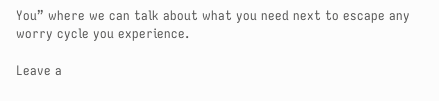You” where we can talk about what you need next to escape any worry cycle you experience.

Leave a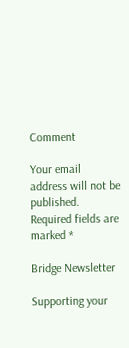Comment

Your email address will not be published. Required fields are marked *

Bridge Newsletter

Supporting your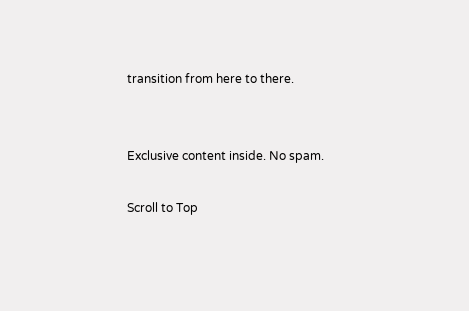transition from here to there.


Exclusive content inside. No spam.

Scroll to Top